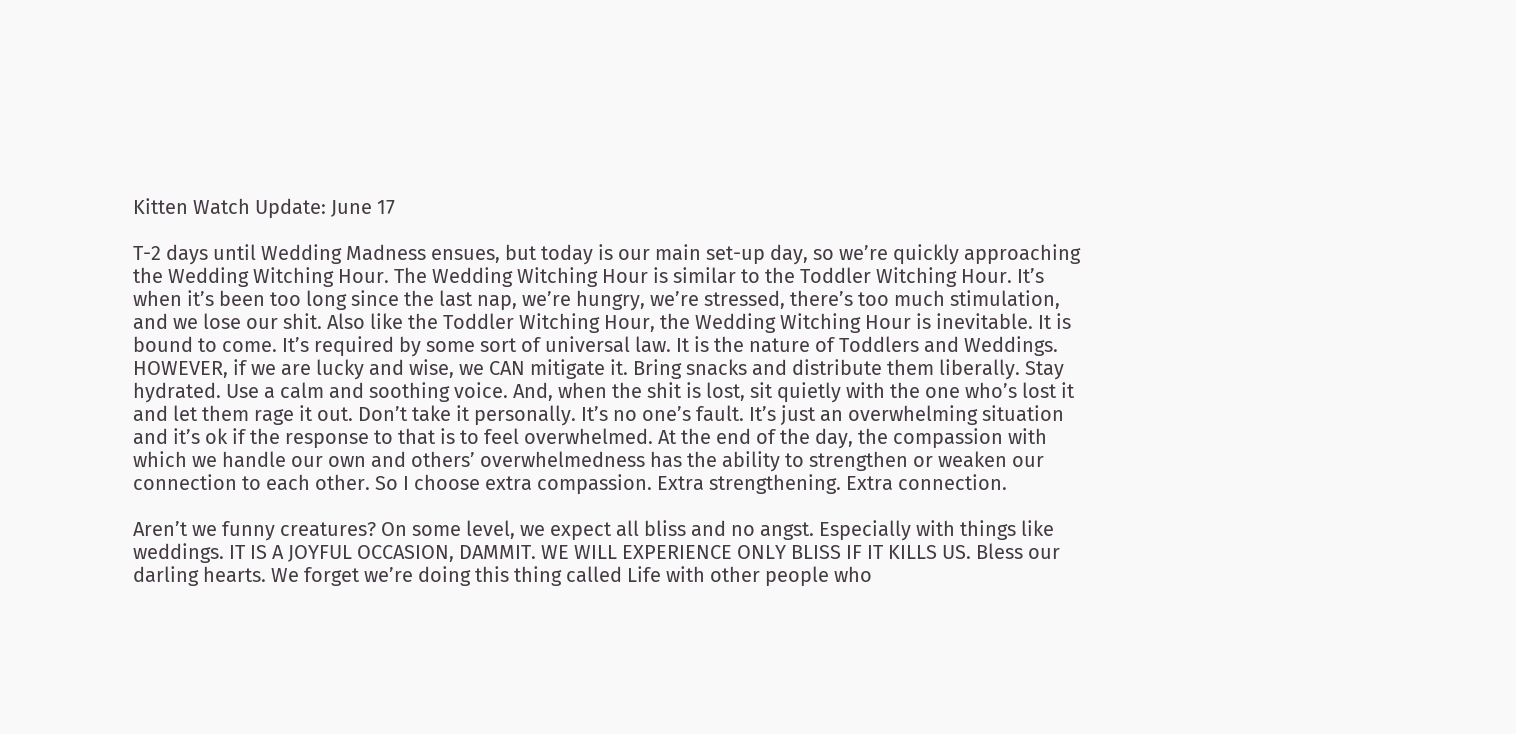Kitten Watch Update: June 17

T-2 days until Wedding Madness ensues, but today is our main set-up day, so we’re quickly approaching the Wedding Witching Hour. The Wedding Witching Hour is similar to the Toddler Witching Hour. It’s when it’s been too long since the last nap, we’re hungry, we’re stressed, there’s too much stimulation, and we lose our shit. Also like the Toddler Witching Hour, the Wedding Witching Hour is inevitable. It is bound to come. It’s required by some sort of universal law. It is the nature of Toddlers and Weddings. HOWEVER, if we are lucky and wise, we CAN mitigate it. Bring snacks and distribute them liberally. Stay hydrated. Use a calm and soothing voice. And, when the shit is lost, sit quietly with the one who’s lost it and let them rage it out. Don’t take it personally. It’s no one’s fault. It’s just an overwhelming situation and it’s ok if the response to that is to feel overwhelmed. At the end of the day, the compassion with which we handle our own and others’ overwhelmedness has the ability to strengthen or weaken our connection to each other. So I choose extra compassion. Extra strengthening. Extra connection.

Aren’t we funny creatures? On some level, we expect all bliss and no angst. Especially with things like weddings. IT IS A JOYFUL OCCASION, DAMMIT. WE WILL EXPERIENCE ONLY BLISS IF IT KILLS US. Bless our darling hearts. We forget we’re doing this thing called Life with other people who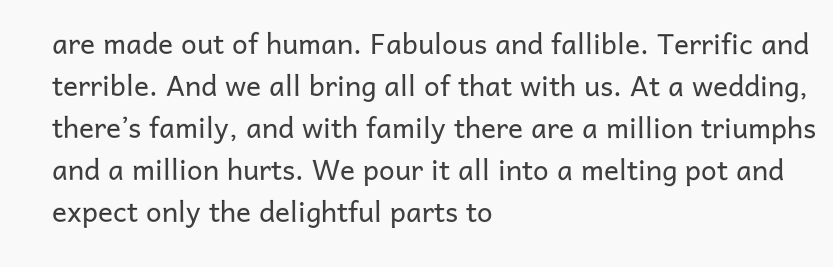are made out of human. Fabulous and fallible. Terrific and terrible. And we all bring all of that with us. At a wedding, there’s family, and with family there are a million triumphs and a million hurts. We pour it all into a melting pot and expect only the delightful parts to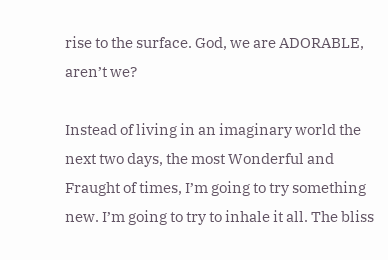rise to the surface. God, we are ADORABLE, aren’t we?

Instead of living in an imaginary world the next two days, the most Wonderful and Fraught of times, I’m going to try something new. I’m going to try to inhale it all. The bliss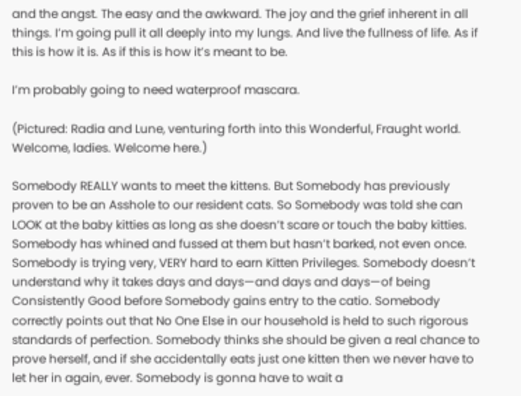and the angst. The easy and the awkward. The joy and the grief inherent in all things. I’m going pull it all deeply into my lungs. And live the fullness of life. As if this is how it is. As if this is how it’s meant to be.

I’m probably going to need waterproof mascara.

(Pictured: Radia and Lune, venturing forth into this Wonderful, Fraught world. Welcome, ladies. Welcome here.)

Somebody REALLY wants to meet the kittens. But Somebody has previously proven to be an Asshole to our resident cats. So Somebody was told she can LOOK at the baby kitties as long as she doesn’t scare or touch the baby kitties. Somebody has whined and fussed at them but hasn’t barked, not even once. Somebody is trying very, VERY hard to earn Kitten Privileges. Somebody doesn’t understand why it takes days and days—and days and days—of being Consistently Good before Somebody gains entry to the catio. Somebody correctly points out that No One Else in our household is held to such rigorous standards of perfection. Somebody thinks she should be given a real chance to prove herself, and if she accidentally eats just one kitten then we never have to let her in again, ever. Somebody is gonna have to wait a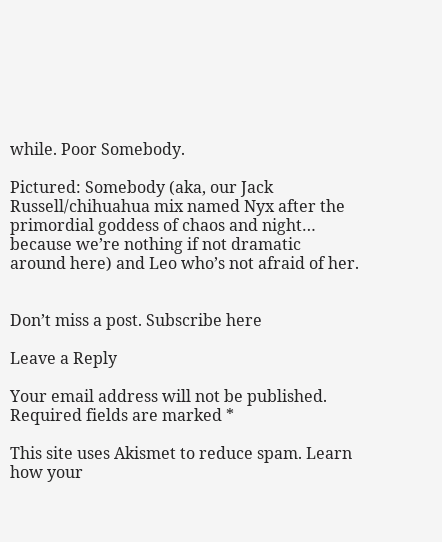while. Poor Somebody.

Pictured: Somebody (aka, our Jack Russell/chihuahua mix named Nyx after the primordial goddess of chaos and night… because we’re nothing if not dramatic around here) and Leo who’s not afraid of her.


Don’t miss a post. Subscribe here

Leave a Reply

Your email address will not be published. Required fields are marked *

This site uses Akismet to reduce spam. Learn how your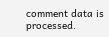comment data is processed.